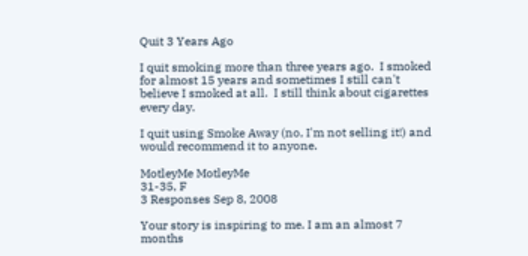Quit 3 Years Ago

I quit smoking more than three years ago.  I smoked for almost 15 years and sometimes I still can't believe I smoked at all.  I still think about cigarettes every day.

I quit using Smoke Away (no, I'm not selling it!) and would recommend it to anyone.

MotleyMe MotleyMe
31-35, F
3 Responses Sep 8, 2008

Your story is inspiring to me. I am an almost 7 months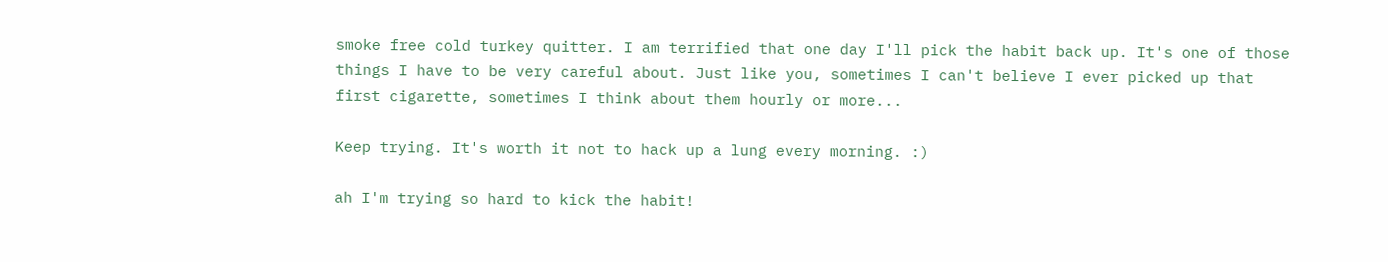smoke free cold turkey quitter. I am terrified that one day I'll pick the habit back up. It's one of those things I have to be very careful about. Just like you, sometimes I can't believe I ever picked up that first cigarette, sometimes I think about them hourly or more...

Keep trying. It's worth it not to hack up a lung every morning. :)

ah I'm trying so hard to kick the habit!